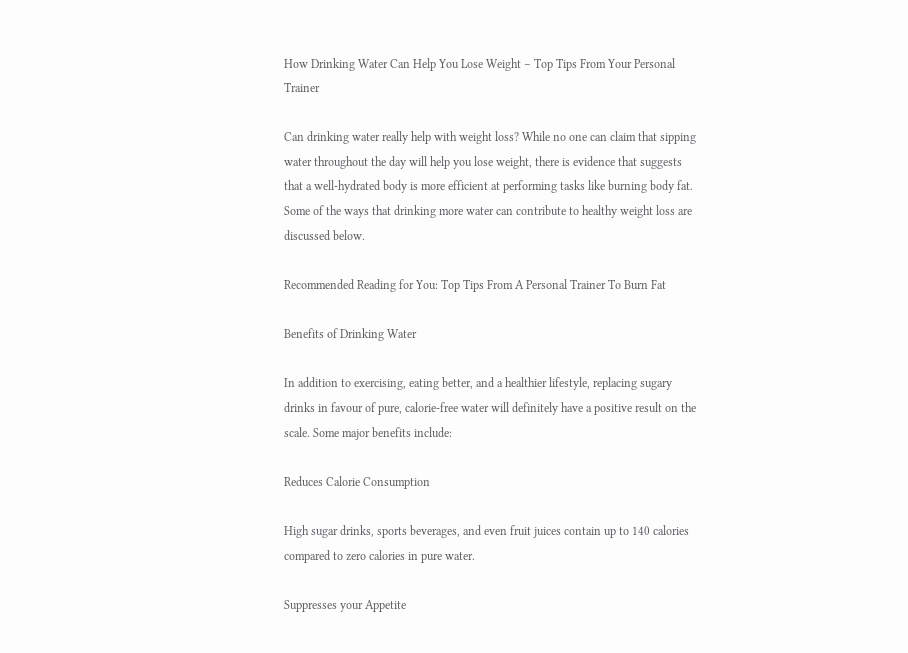How Drinking Water Can Help You Lose Weight – Top Tips From Your Personal Trainer

Can drinking water really help with weight loss? While no one can claim that sipping water throughout the day will help you lose weight, there is evidence that suggests that a well-hydrated body is more efficient at performing tasks like burning body fat. Some of the ways that drinking more water can contribute to healthy weight loss are discussed below.

Recommended Reading for You: Top Tips From A Personal Trainer To Burn Fat

Benefits of Drinking Water

In addition to exercising, eating better, and a healthier lifestyle, replacing sugary drinks in favour of pure, calorie-free water will definitely have a positive result on the scale. Some major benefits include:

Reduces Calorie Consumption

High sugar drinks, sports beverages, and even fruit juices contain up to 140 calories compared to zero calories in pure water.

Suppresses your Appetite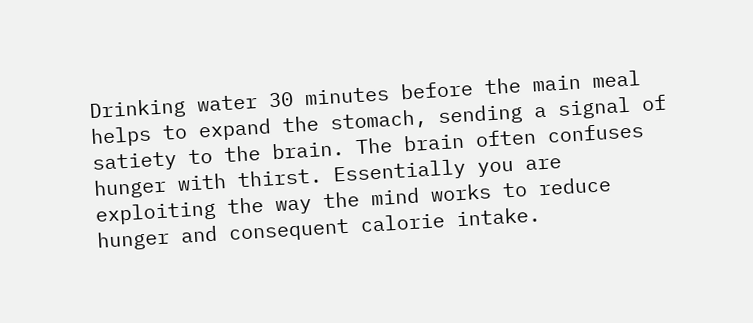Drinking water 30 minutes before the main meal helps to expand the stomach, sending a signal of satiety to the brain. The brain often confuses hunger with thirst. Essentially you are exploiting the way the mind works to reduce hunger and consequent calorie intake.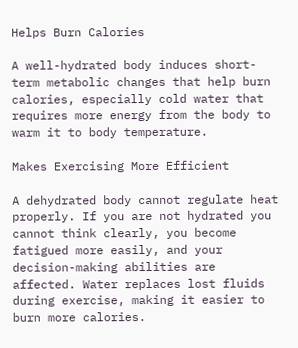Helps Burn Calories

A well-hydrated body induces short-term metabolic changes that help burn calories, especially cold water that requires more energy from the body to warm it to body temperature.

Makes Exercising More Efficient

A dehydrated body cannot regulate heat properly. If you are not hydrated you cannot think clearly, you become fatigued more easily, and your decision-making abilities are affected. Water replaces lost fluids during exercise, making it easier to burn more calories.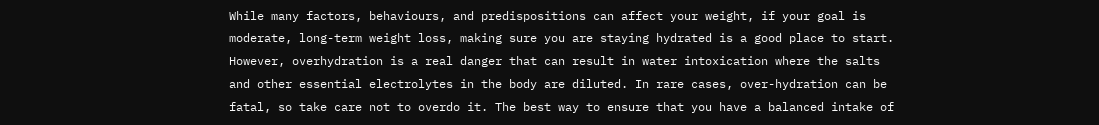While many factors, behaviours, and predispositions can affect your weight, if your goal is moderate, long-term weight loss, making sure you are staying hydrated is a good place to start. However, overhydration is a real danger that can result in water intoxication where the salts and other essential electrolytes in the body are diluted. In rare cases, over-hydration can be fatal, so take care not to overdo it. The best way to ensure that you have a balanced intake of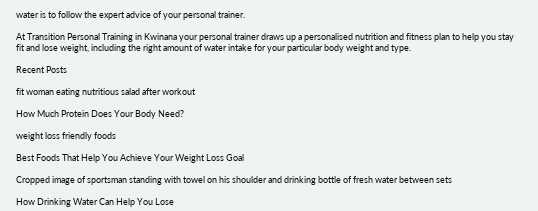water is to follow the expert advice of your personal trainer.

At Transition Personal Training in Kwinana your personal trainer draws up a personalised nutrition and fitness plan to help you stay fit and lose weight, including the right amount of water intake for your particular body weight and type.

Recent Posts

fit woman eating nutritious salad after workout

How Much Protein Does Your Body Need?

weight loss friendly foods

Best Foods That Help You Achieve Your Weight Loss Goal

Cropped image of sportsman standing with towel on his shoulder and drinking bottle of fresh water between sets

How Drinking Water Can Help You Lose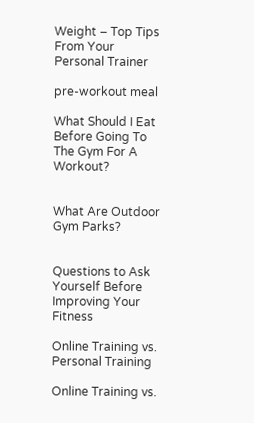Weight – Top Tips From Your Personal Trainer

pre-workout meal

What Should I Eat Before Going To The Gym For A Workout?


What Are Outdoor Gym Parks?


Questions to Ask Yourself Before Improving Your Fitness

Online Training vs. Personal Training

Online Training vs.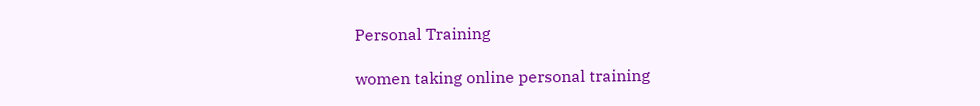Personal Training

women taking online personal training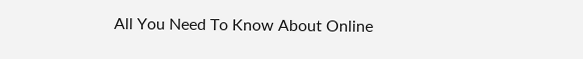All You Need To Know About Online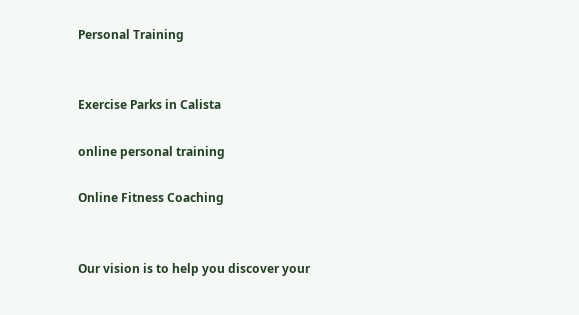Personal Training


Exercise Parks in Calista

online personal training

Online Fitness Coaching


Our vision is to help you discover your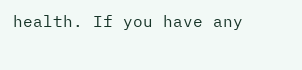health. If you have any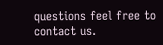questions feel free to contact us.